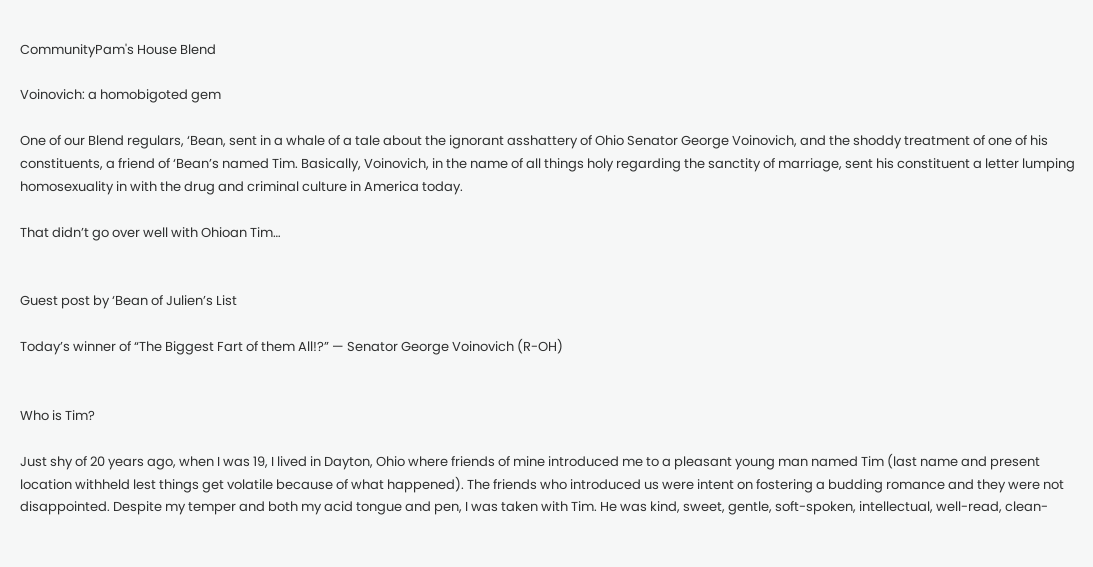CommunityPam's House Blend

Voinovich: a homobigoted gem

One of our Blend regulars, ‘Bean, sent in a whale of a tale about the ignorant asshattery of Ohio Senator George Voinovich, and the shoddy treatment of one of his constituents, a friend of ‘Bean’s named Tim. Basically, Voinovich, in the name of all things holy regarding the sanctity of marriage, sent his constituent a letter lumping homosexuality in with the drug and criminal culture in America today.

That didn’t go over well with Ohioan Tim…


Guest post by ‘Bean of Julien’s List

Today’s winner of “The Biggest Fart of them All!?” — Senator George Voinovich (R-OH)


Who is Tim?

Just shy of 20 years ago, when I was 19, I lived in Dayton, Ohio where friends of mine introduced me to a pleasant young man named Tim (last name and present location withheld lest things get volatile because of what happened). The friends who introduced us were intent on fostering a budding romance and they were not disappointed. Despite my temper and both my acid tongue and pen, I was taken with Tim. He was kind, sweet, gentle, soft-spoken, intellectual, well-read, clean-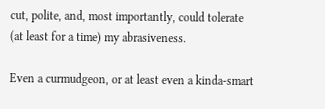cut, polite, and, most importantly, could tolerate (at least for a time) my abrasiveness.

Even a curmudgeon, or at least even a kinda-smart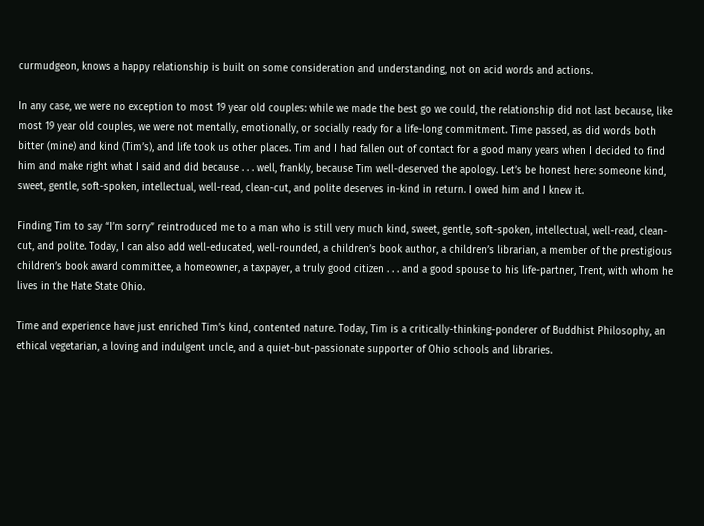curmudgeon, knows a happy relationship is built on some consideration and understanding, not on acid words and actions.

In any case, we were no exception to most 19 year old couples: while we made the best go we could, the relationship did not last because, like most 19 year old couples, we were not mentally, emotionally, or socially ready for a life-long commitment. Time passed, as did words both bitter (mine) and kind (Tim’s), and life took us other places. Tim and I had fallen out of contact for a good many years when I decided to find him and make right what I said and did because . . . well, frankly, because Tim well-deserved the apology. Let’s be honest here: someone kind, sweet, gentle, soft-spoken, intellectual, well-read, clean-cut, and polite deserves in-kind in return. I owed him and I knew it.

Finding Tim to say “I’m sorry” reintroduced me to a man who is still very much kind, sweet, gentle, soft-spoken, intellectual, well-read, clean-cut, and polite. Today, I can also add well-educated, well-rounded, a children’s book author, a children’s librarian, a member of the prestigious children’s book award committee, a homeowner, a taxpayer, a truly good citizen . . . and a good spouse to his life-partner, Trent, with whom he lives in the Hate State Ohio.

Time and experience have just enriched Tim’s kind, contented nature. Today, Tim is a critically-thinking-ponderer of Buddhist Philosophy, an ethical vegetarian, a loving and indulgent uncle, and a quiet-but-passionate supporter of Ohio schools and libraries.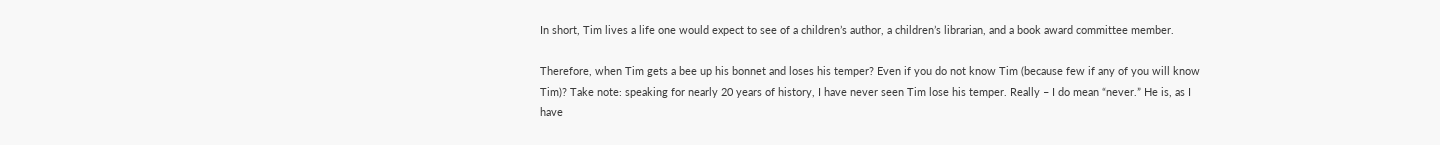In short, Tim lives a life one would expect to see of a children’s author, a children’s librarian, and a book award committee member.

Therefore, when Tim gets a bee up his bonnet and loses his temper? Even if you do not know Tim (because few if any of you will know Tim)? Take note: speaking for nearly 20 years of history, I have never seen Tim lose his temper. Really – I do mean “never.” He is, as I have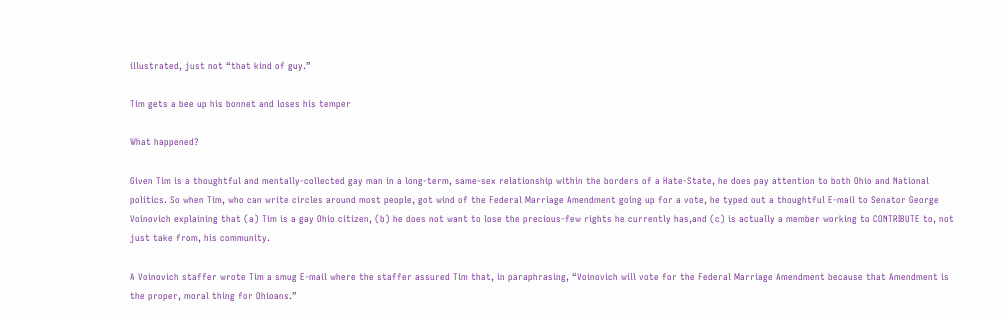illustrated, just not “that kind of guy.”

Tim gets a bee up his bonnet and loses his temper

What happened?

Given Tim is a thoughtful and mentally-collected gay man in a long-term, same-sex relationship within the borders of a Hate-State, he does pay attention to both Ohio and National politics. So when Tim, who can write circles around most people, got wind of the Federal Marriage Amendment going up for a vote, he typed out a thoughtful E-mail to Senator George Voinovich explaining that (a) Tim is a gay Ohio citizen, (b) he does not want to lose the precious-few rights he currently has,and (c) is actually a member working to CONTRIBUTE to, not just take from, his community.

A Voinovich staffer wrote Tim a smug E-mail where the staffer assured Tim that, in paraphrasing, “Voinovich will vote for the Federal Marriage Amendment because that Amendment is the proper, moral thing for Ohioans.”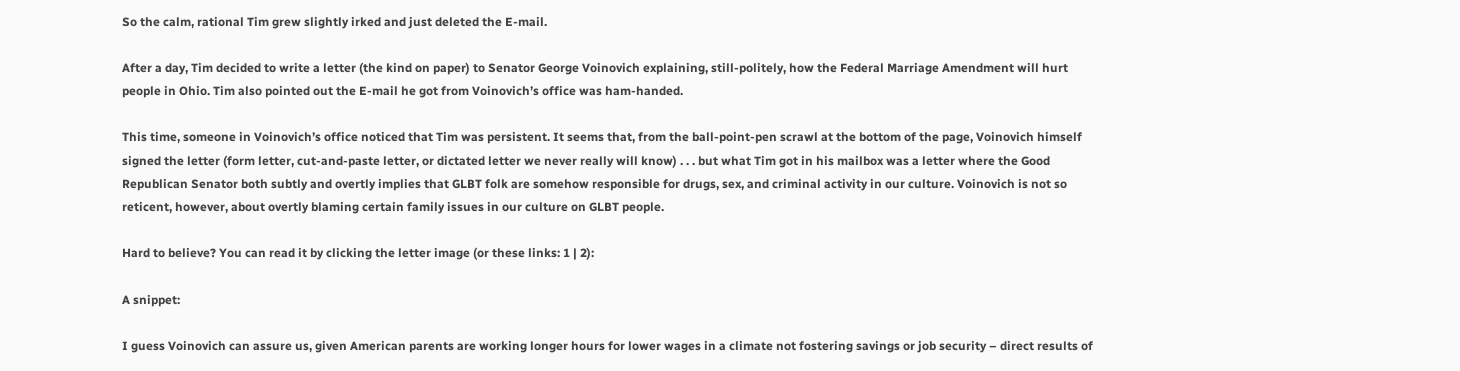So the calm, rational Tim grew slightly irked and just deleted the E-mail.

After a day, Tim decided to write a letter (the kind on paper) to Senator George Voinovich explaining, still-politely, how the Federal Marriage Amendment will hurt people in Ohio. Tim also pointed out the E-mail he got from Voinovich’s office was ham-handed.

This time, someone in Voinovich’s office noticed that Tim was persistent. It seems that, from the ball-point-pen scrawl at the bottom of the page, Voinovich himself signed the letter (form letter, cut-and-paste letter, or dictated letter we never really will know) . . . but what Tim got in his mailbox was a letter where the Good Republican Senator both subtly and overtly implies that GLBT folk are somehow responsible for drugs, sex, and criminal activity in our culture. Voinovich is not so reticent, however, about overtly blaming certain family issues in our culture on GLBT people.

Hard to believe? You can read it by clicking the letter image (or these links: 1 | 2):

A snippet:

I guess Voinovich can assure us, given American parents are working longer hours for lower wages in a climate not fostering savings or job security – direct results of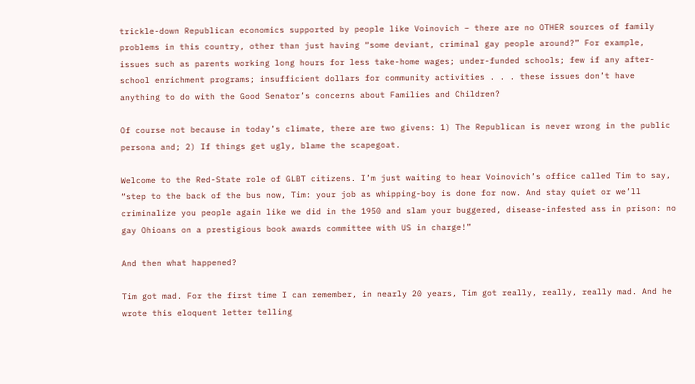trickle-down Republican economics supported by people like Voinovich – there are no OTHER sources of family problems in this country, other than just having “some deviant, criminal gay people around?” For example, issues such as parents working long hours for less take-home wages; under-funded schools; few if any after-school enrichment programs; insufficient dollars for community activities . . . these issues don’t have anything to do with the Good Senator’s concerns about Families and Children?

Of course not because in today’s climate, there are two givens: 1) The Republican is never wrong in the public persona and; 2) If things get ugly, blame the scapegoat.

Welcome to the Red-State role of GLBT citizens. I’m just waiting to hear Voinovich’s office called Tim to say, “step to the back of the bus now, Tim: your job as whipping-boy is done for now. And stay quiet or we’ll criminalize you people again like we did in the 1950 and slam your buggered, disease-infested ass in prison: no gay Ohioans on a prestigious book awards committee with US in charge!”

And then what happened?

Tim got mad. For the first time I can remember, in nearly 20 years, Tim got really, really, really mad. And he wrote this eloquent letter telling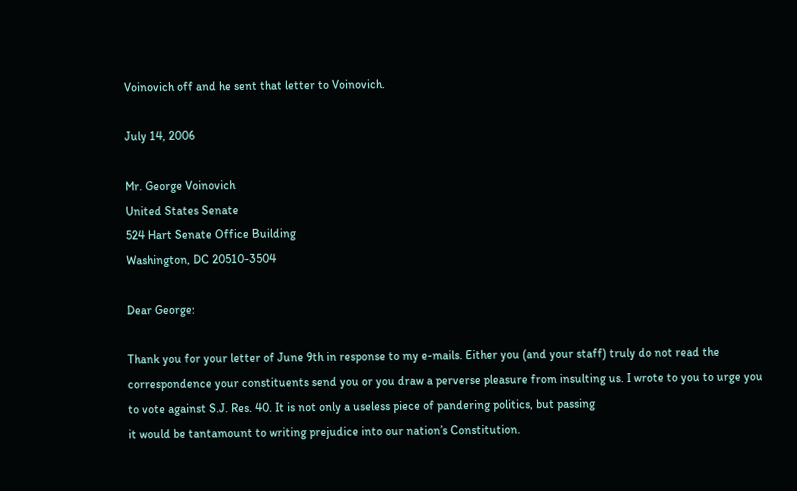Voinovich off and he sent that letter to Voinovich.

July 14, 2006

Mr. George Voinovich
United States Senate
524 Hart Senate Office Building
Washington, DC 20510-3504

Dear George:

Thank you for your letter of June 9th in response to my e-mails. Either you (and your staff) truly do not read the correspondence your constituents send you or you draw a perverse pleasure from insulting us. I wrote to you to urge you to vote against S.J. Res. 40. It is not only a useless piece of pandering politics, but passing
it would be tantamount to writing prejudice into our nation’s Constitution.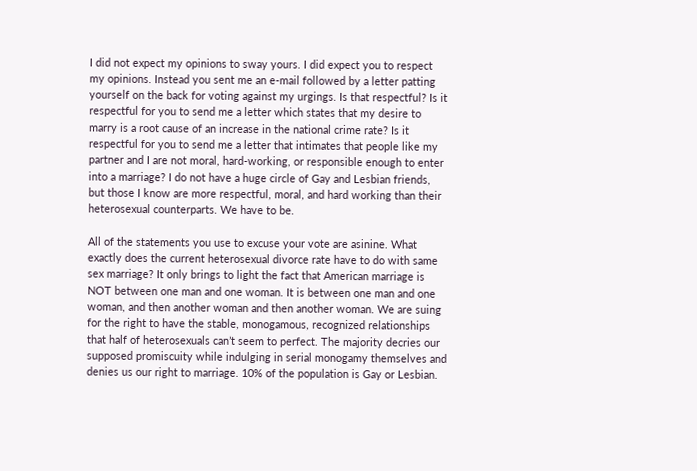I did not expect my opinions to sway yours. I did expect you to respect my opinions. Instead you sent me an e-mail followed by a letter patting yourself on the back for voting against my urgings. Is that respectful? Is it respectful for you to send me a letter which states that my desire to marry is a root cause of an increase in the national crime rate? Is it respectful for you to send me a letter that intimates that people like my partner and I are not moral, hard-working, or responsible enough to enter into a marriage? I do not have a huge circle of Gay and Lesbian friends, but those I know are more respectful, moral, and hard working than their heterosexual counterparts. We have to be.

All of the statements you use to excuse your vote are asinine. What exactly does the current heterosexual divorce rate have to do with same sex marriage? It only brings to light the fact that American marriage is NOT between one man and one woman. It is between one man and one woman, and then another woman and then another woman. We are suing for the right to have the stable, monogamous, recognized relationships that half of heterosexuals can’t seem to perfect. The majority decries our supposed promiscuity while indulging in serial monogamy themselves and denies us our right to marriage. 10% of the population is Gay or Lesbian.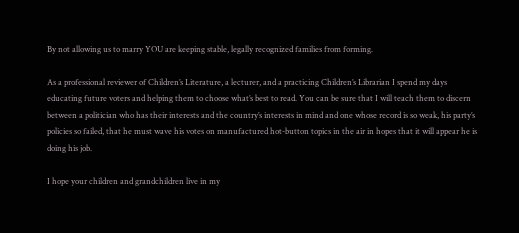By not allowing us to marry YOU are keeping stable, legally recognized families from forming.

As a professional reviewer of Children’s Literature, a lecturer, and a practicing Children’s Librarian I spend my days educating future voters and helping them to choose what’s best to read. You can be sure that I will teach them to discern between a politician who has their interests and the country’s interests in mind and one whose record is so weak, his party’s policies so failed, that he must wave his votes on manufactured hot-button topics in the air in hopes that it will appear he is doing his job.

I hope your children and grandchildren live in my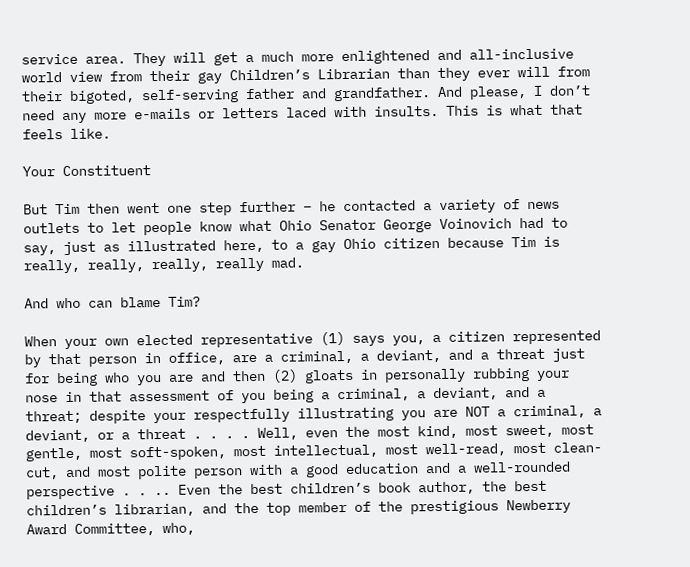service area. They will get a much more enlightened and all-inclusive world view from their gay Children’s Librarian than they ever will from their bigoted, self-serving father and grandfather. And please, I don’t need any more e-mails or letters laced with insults. This is what that feels like.

Your Constituent

But Tim then went one step further – he contacted a variety of news outlets to let people know what Ohio Senator George Voinovich had to say, just as illustrated here, to a gay Ohio citizen because Tim is really, really, really, really mad.

And who can blame Tim?

When your own elected representative (1) says you, a citizen represented by that person in office, are a criminal, a deviant, and a threat just for being who you are and then (2) gloats in personally rubbing your nose in that assessment of you being a criminal, a deviant, and a threat; despite your respectfully illustrating you are NOT a criminal, a deviant, or a threat . . . . Well, even the most kind, most sweet, most gentle, most soft-spoken, most intellectual, most well-read, most clean-cut, and most polite person with a good education and a well-rounded perspective . . .. Even the best children’s book author, the best children’s librarian, and the top member of the prestigious Newberry Award Committee, who,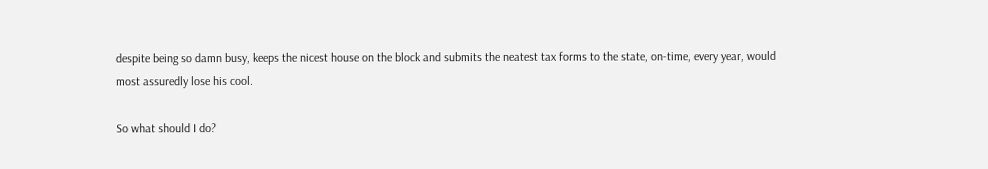despite being so damn busy, keeps the nicest house on the block and submits the neatest tax forms to the state, on-time, every year, would most assuredly lose his cool.

So what should I do?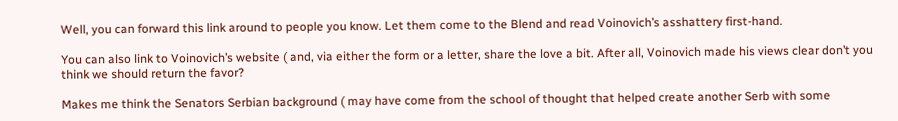Well, you can forward this link around to people you know. Let them come to the Blend and read Voinovich’s asshattery first-hand.

You can also link to Voinovich’s website ( and, via either the form or a letter, share the love a bit. After all, Voinovich made his views clear don’t you think we should return the favor?

Makes me think the Senators Serbian background ( may have come from the school of thought that helped create another Serb with some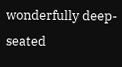wonderfully deep-seated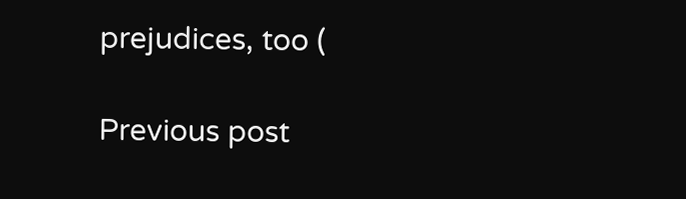prejudices, too (

Previous post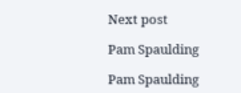Next post

Pam Spaulding

Pam Spaulding